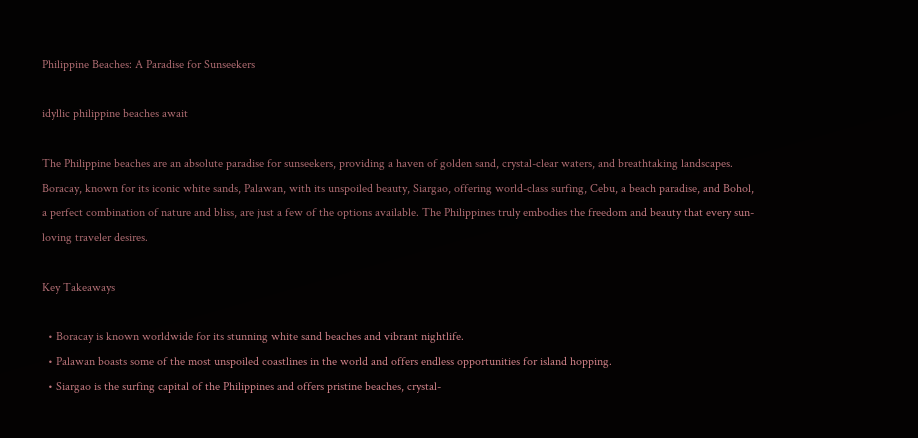Philippine Beaches: A Paradise for Sunseekers

idyllic philippine beaches await

The Philippine beaches are an absolute paradise for sunseekers, providing a haven of golden sand, crystal-clear waters, and breathtaking landscapes. Boracay, known for its iconic white sands, Palawan, with its unspoiled beauty, Siargao, offering world-class surfing, Cebu, a beach paradise, and Bohol, a perfect combination of nature and bliss, are just a few of the options available. The Philippines truly embodies the freedom and beauty that every sun-loving traveler desires.

Key Takeaways

  • Boracay is known worldwide for its stunning white sand beaches and vibrant nightlife.
  • Palawan boasts some of the most unspoiled coastlines in the world and offers endless opportunities for island hopping.
  • Siargao is the surfing capital of the Philippines and offers pristine beaches, crystal-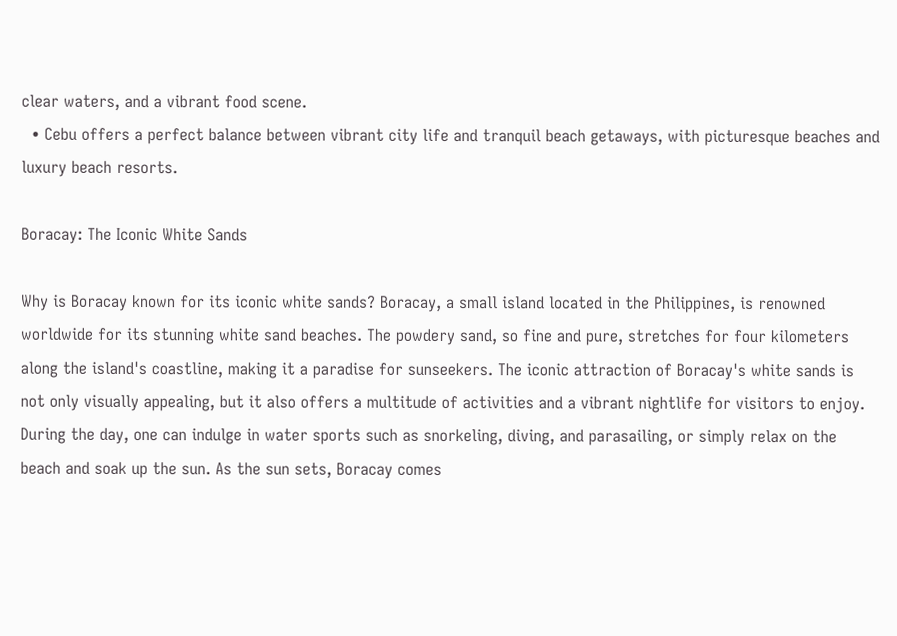clear waters, and a vibrant food scene.
  • Cebu offers a perfect balance between vibrant city life and tranquil beach getaways, with picturesque beaches and luxury beach resorts.

Boracay: The Iconic White Sands

Why is Boracay known for its iconic white sands? Boracay, a small island located in the Philippines, is renowned worldwide for its stunning white sand beaches. The powdery sand, so fine and pure, stretches for four kilometers along the island's coastline, making it a paradise for sunseekers. The iconic attraction of Boracay's white sands is not only visually appealing, but it also offers a multitude of activities and a vibrant nightlife for visitors to enjoy. During the day, one can indulge in water sports such as snorkeling, diving, and parasailing, or simply relax on the beach and soak up the sun. As the sun sets, Boracay comes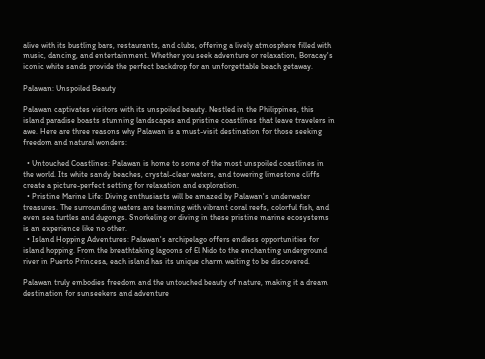alive with its bustling bars, restaurants, and clubs, offering a lively atmosphere filled with music, dancing, and entertainment. Whether you seek adventure or relaxation, Boracay's iconic white sands provide the perfect backdrop for an unforgettable beach getaway.

Palawan: Unspoiled Beauty

Palawan captivates visitors with its unspoiled beauty. Nestled in the Philippines, this island paradise boasts stunning landscapes and pristine coastlines that leave travelers in awe. Here are three reasons why Palawan is a must-visit destination for those seeking freedom and natural wonders:

  • Untouched Coastlines: Palawan is home to some of the most unspoiled coastlines in the world. Its white sandy beaches, crystal-clear waters, and towering limestone cliffs create a picture-perfect setting for relaxation and exploration.
  • Pristine Marine Life: Diving enthusiasts will be amazed by Palawan's underwater treasures. The surrounding waters are teeming with vibrant coral reefs, colorful fish, and even sea turtles and dugongs. Snorkeling or diving in these pristine marine ecosystems is an experience like no other.
  • Island Hopping Adventures: Palawan's archipelago offers endless opportunities for island hopping. From the breathtaking lagoons of El Nido to the enchanting underground river in Puerto Princesa, each island has its unique charm waiting to be discovered.

Palawan truly embodies freedom and the untouched beauty of nature, making it a dream destination for sunseekers and adventure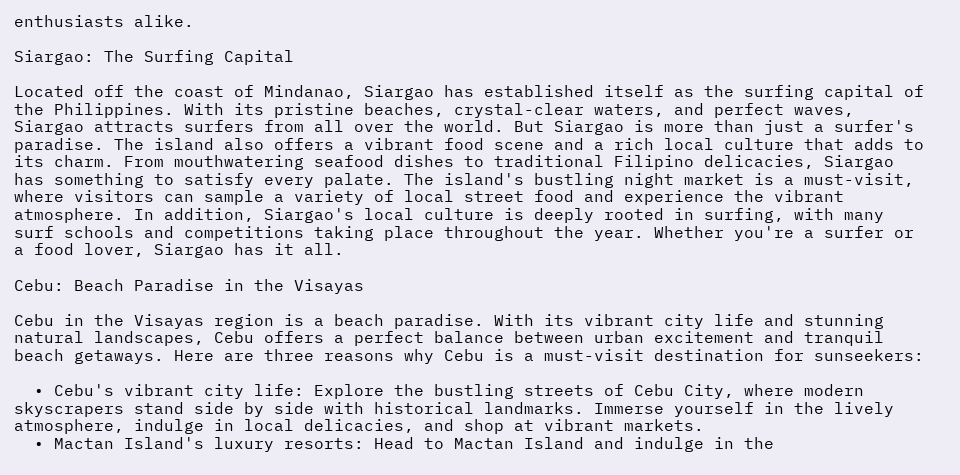enthusiasts alike.

Siargao: The Surfing Capital

Located off the coast of Mindanao, Siargao has established itself as the surfing capital of the Philippines. With its pristine beaches, crystal-clear waters, and perfect waves, Siargao attracts surfers from all over the world. But Siargao is more than just a surfer's paradise. The island also offers a vibrant food scene and a rich local culture that adds to its charm. From mouthwatering seafood dishes to traditional Filipino delicacies, Siargao has something to satisfy every palate. The island's bustling night market is a must-visit, where visitors can sample a variety of local street food and experience the vibrant atmosphere. In addition, Siargao's local culture is deeply rooted in surfing, with many surf schools and competitions taking place throughout the year. Whether you're a surfer or a food lover, Siargao has it all.

Cebu: Beach Paradise in the Visayas

Cebu in the Visayas region is a beach paradise. With its vibrant city life and stunning natural landscapes, Cebu offers a perfect balance between urban excitement and tranquil beach getaways. Here are three reasons why Cebu is a must-visit destination for sunseekers:

  • Cebu's vibrant city life: Explore the bustling streets of Cebu City, where modern skyscrapers stand side by side with historical landmarks. Immerse yourself in the lively atmosphere, indulge in local delicacies, and shop at vibrant markets.
  • Mactan Island's luxury resorts: Head to Mactan Island and indulge in the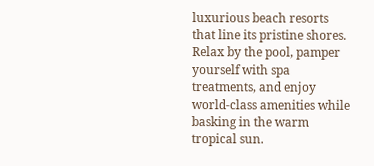luxurious beach resorts that line its pristine shores. Relax by the pool, pamper yourself with spa treatments, and enjoy world-class amenities while basking in the warm tropical sun.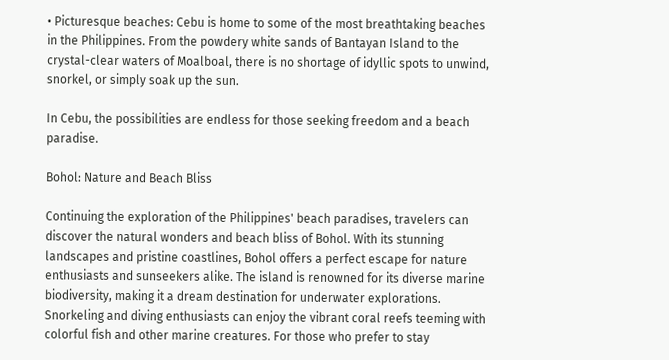• Picturesque beaches: Cebu is home to some of the most breathtaking beaches in the Philippines. From the powdery white sands of Bantayan Island to the crystal-clear waters of Moalboal, there is no shortage of idyllic spots to unwind, snorkel, or simply soak up the sun.

In Cebu, the possibilities are endless for those seeking freedom and a beach paradise.

Bohol: Nature and Beach Bliss

Continuing the exploration of the Philippines' beach paradises, travelers can discover the natural wonders and beach bliss of Bohol. With its stunning landscapes and pristine coastlines, Bohol offers a perfect escape for nature enthusiasts and sunseekers alike. The island is renowned for its diverse marine biodiversity, making it a dream destination for underwater explorations. Snorkeling and diving enthusiasts can enjoy the vibrant coral reefs teeming with colorful fish and other marine creatures. For those who prefer to stay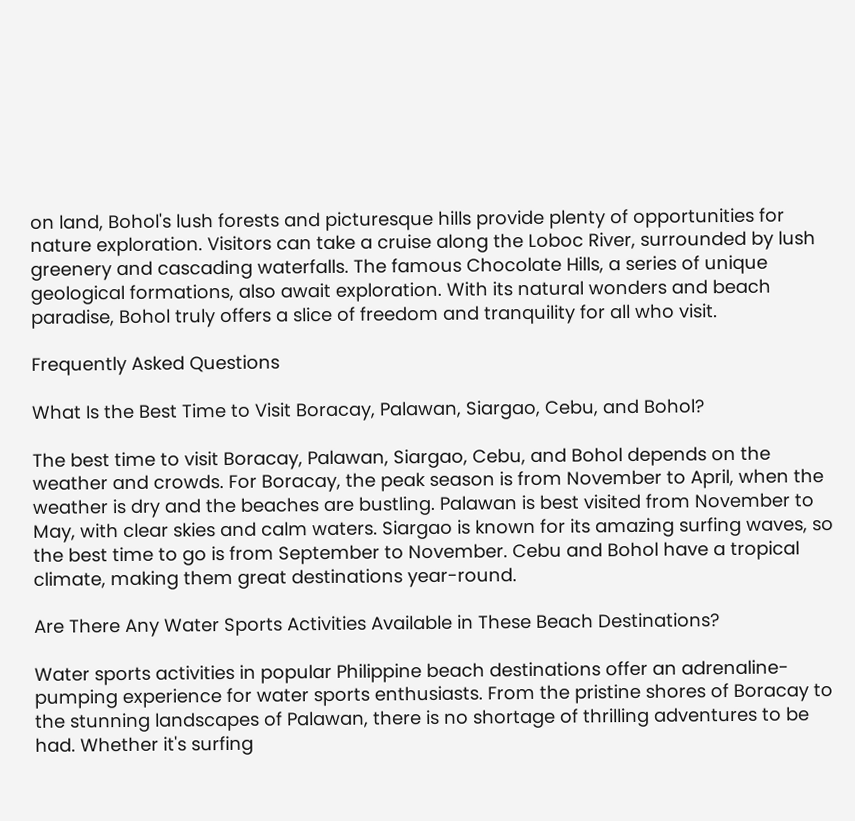on land, Bohol's lush forests and picturesque hills provide plenty of opportunities for nature exploration. Visitors can take a cruise along the Loboc River, surrounded by lush greenery and cascading waterfalls. The famous Chocolate Hills, a series of unique geological formations, also await exploration. With its natural wonders and beach paradise, Bohol truly offers a slice of freedom and tranquility for all who visit.

Frequently Asked Questions

What Is the Best Time to Visit Boracay, Palawan, Siargao, Cebu, and Bohol?

The best time to visit Boracay, Palawan, Siargao, Cebu, and Bohol depends on the weather and crowds. For Boracay, the peak season is from November to April, when the weather is dry and the beaches are bustling. Palawan is best visited from November to May, with clear skies and calm waters. Siargao is known for its amazing surfing waves, so the best time to go is from September to November. Cebu and Bohol have a tropical climate, making them great destinations year-round.

Are There Any Water Sports Activities Available in These Beach Destinations?

Water sports activities in popular Philippine beach destinations offer an adrenaline-pumping experience for water sports enthusiasts. From the pristine shores of Boracay to the stunning landscapes of Palawan, there is no shortage of thrilling adventures to be had. Whether it's surfing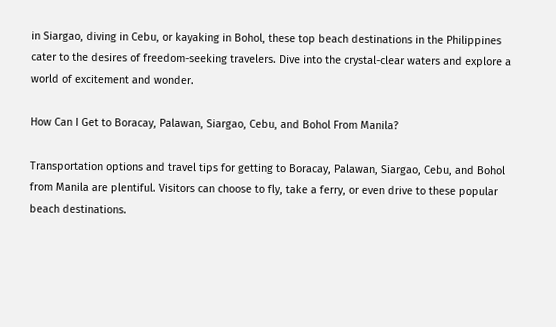in Siargao, diving in Cebu, or kayaking in Bohol, these top beach destinations in the Philippines cater to the desires of freedom-seeking travelers. Dive into the crystal-clear waters and explore a world of excitement and wonder.

How Can I Get to Boracay, Palawan, Siargao, Cebu, and Bohol From Manila?

Transportation options and travel tips for getting to Boracay, Palawan, Siargao, Cebu, and Bohol from Manila are plentiful. Visitors can choose to fly, take a ferry, or even drive to these popular beach destinations.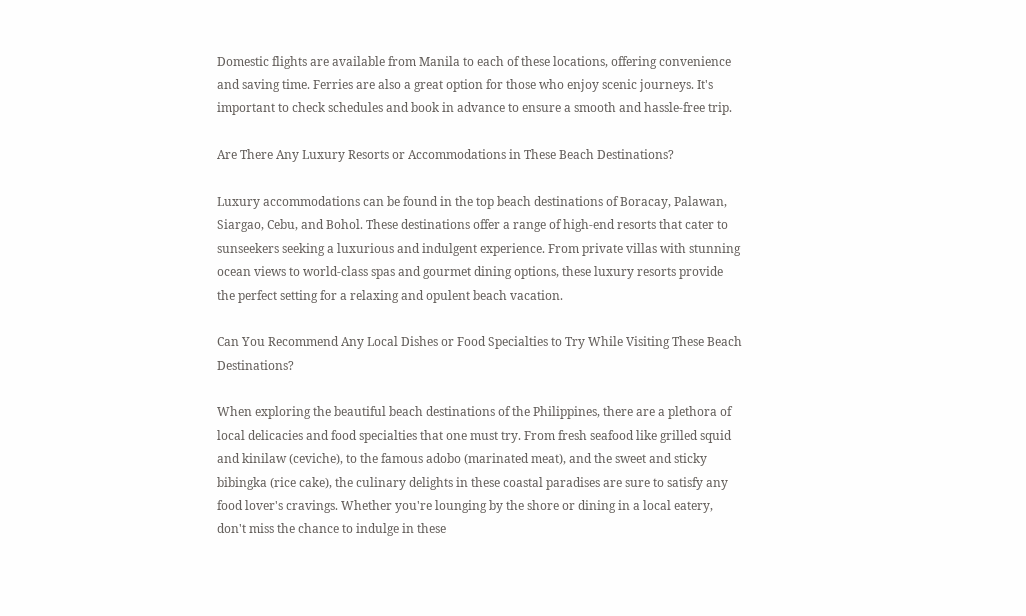Domestic flights are available from Manila to each of these locations, offering convenience and saving time. Ferries are also a great option for those who enjoy scenic journeys. It's important to check schedules and book in advance to ensure a smooth and hassle-free trip.

Are There Any Luxury Resorts or Accommodations in These Beach Destinations?

Luxury accommodations can be found in the top beach destinations of Boracay, Palawan, Siargao, Cebu, and Bohol. These destinations offer a range of high-end resorts that cater to sunseekers seeking a luxurious and indulgent experience. From private villas with stunning ocean views to world-class spas and gourmet dining options, these luxury resorts provide the perfect setting for a relaxing and opulent beach vacation.

Can You Recommend Any Local Dishes or Food Specialties to Try While Visiting These Beach Destinations?

When exploring the beautiful beach destinations of the Philippines, there are a plethora of local delicacies and food specialties that one must try. From fresh seafood like grilled squid and kinilaw (ceviche), to the famous adobo (marinated meat), and the sweet and sticky bibingka (rice cake), the culinary delights in these coastal paradises are sure to satisfy any food lover's cravings. Whether you're lounging by the shore or dining in a local eatery, don't miss the chance to indulge in these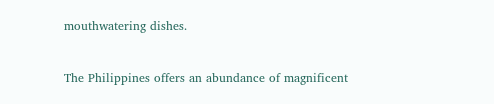mouthwatering dishes.


The Philippines offers an abundance of magnificent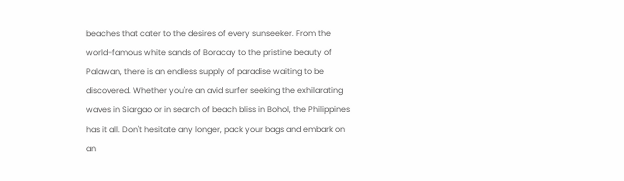beaches that cater to the desires of every sunseeker. From the world-famous white sands of Boracay to the pristine beauty of Palawan, there is an endless supply of paradise waiting to be discovered. Whether you're an avid surfer seeking the exhilarating waves in Siargao or in search of beach bliss in Bohol, the Philippines has it all. Don't hesitate any longer, pack your bags and embark on an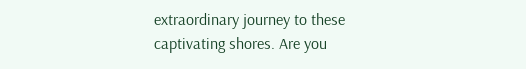extraordinary journey to these captivating shores. Are you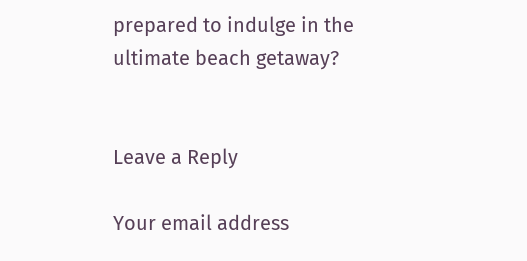prepared to indulge in the ultimate beach getaway?


Leave a Reply

Your email address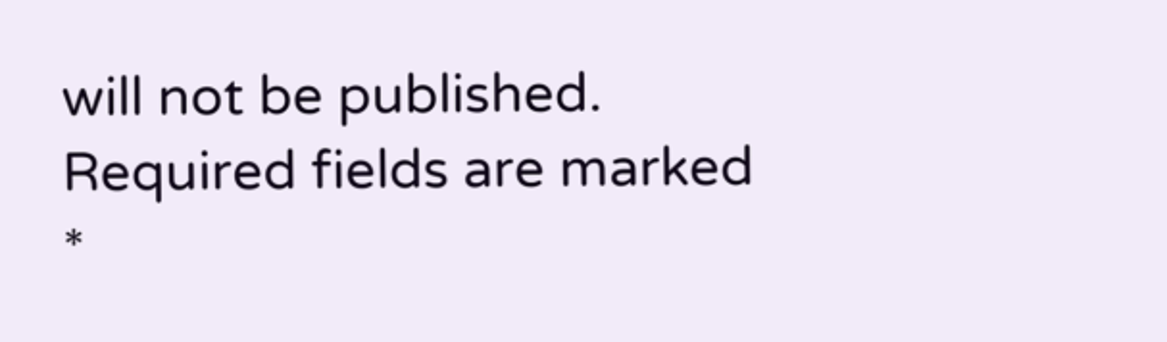will not be published. Required fields are marked *